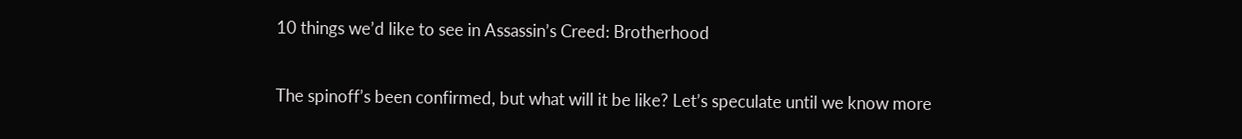10 things we’d like to see in Assassin’s Creed: Brotherhood

The spinoff’s been confirmed, but what will it be like? Let’s speculate until we know more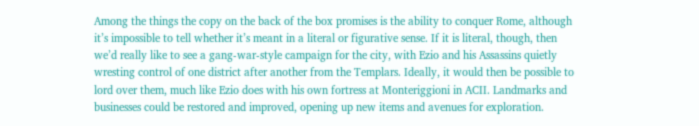Among the things the copy on the back of the box promises is the ability to conquer Rome, although it’s impossible to tell whether it’s meant in a literal or figurative sense. If it is literal, though, then we’d really like to see a gang-war-style campaign for the city, with Ezio and his Assassins quietly wresting control of one district after another from the Templars. Ideally, it would then be possible to lord over them, much like Ezio does with his own fortress at Monteriggioni in ACII. Landmarks and businesses could be restored and improved, opening up new items and avenues for exploration.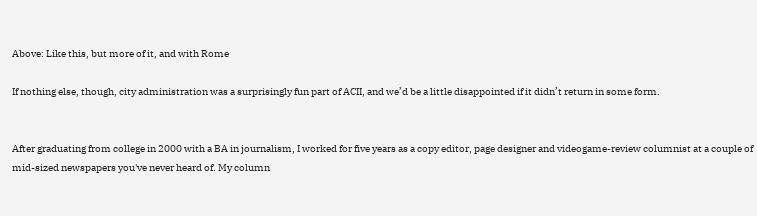Above: Like this, but more of it, and with Rome

If nothing else, though, city administration was a surprisingly fun part of ACII, and we’d be a little disappointed if it didn’t return in some form.


After graduating from college in 2000 with a BA in journalism, I worked for five years as a copy editor, page designer and videogame-review columnist at a couple of mid-sized newspapers you've never heard of. My column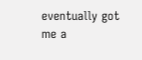eventually got me a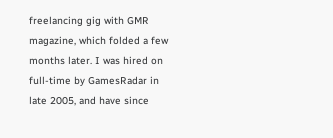freelancing gig with GMR magazine, which folded a few months later. I was hired on full-time by GamesRadar in late 2005, and have since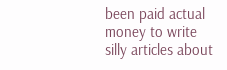been paid actual money to write silly articles about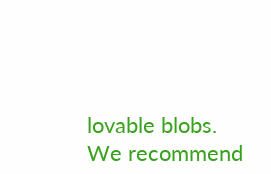lovable blobs.
We recommend